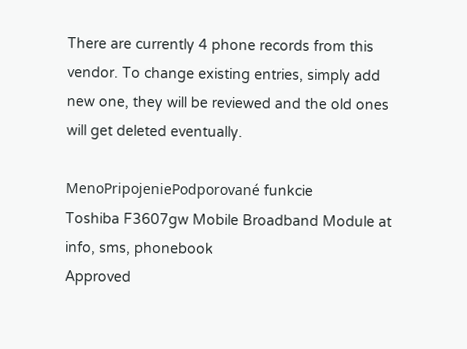There are currently 4 phone records from this vendor. To change existing entries, simply add new one, they will be reviewed and the old ones will get deleted eventually.

MenoPripojeniePodporované funkcie
Toshiba F3607gw Mobile Broadband Module at info, sms, phonebook
Approved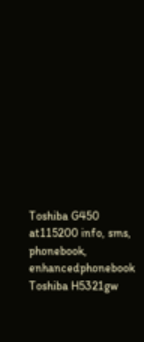Toshiba G450 at115200 info, sms, phonebook, enhancedphonebook
Toshiba H5321gw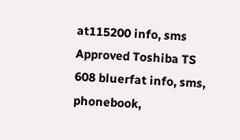at115200 info, sms
Approved Toshiba TS 608 bluerfat info, sms, phonebook,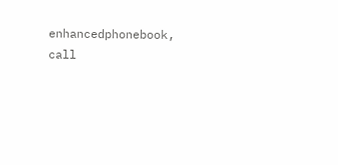enhancedphonebook, call